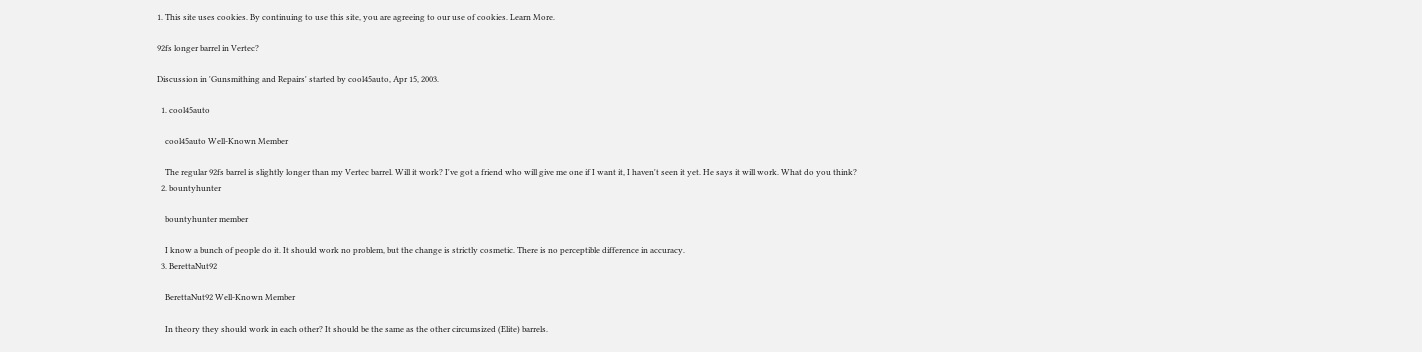1. This site uses cookies. By continuing to use this site, you are agreeing to our use of cookies. Learn More.

92fs longer barrel in Vertec?

Discussion in 'Gunsmithing and Repairs' started by cool45auto, Apr 15, 2003.

  1. cool45auto

    cool45auto Well-Known Member

    The regular 92fs barrel is slightly longer than my Vertec barrel. Will it work? I've got a friend who will give me one if I want it, I haven't seen it yet. He says it will work. What do you think?
  2. bountyhunter

    bountyhunter member

    I know a bunch of people do it. It should work no problem, but the change is strictly cosmetic. There is no perceptible difference in accuracy.
  3. BerettaNut92

    BerettaNut92 Well-Known Member

    In theory they should work in each other? It should be the same as the other circumsized (Elite) barrels.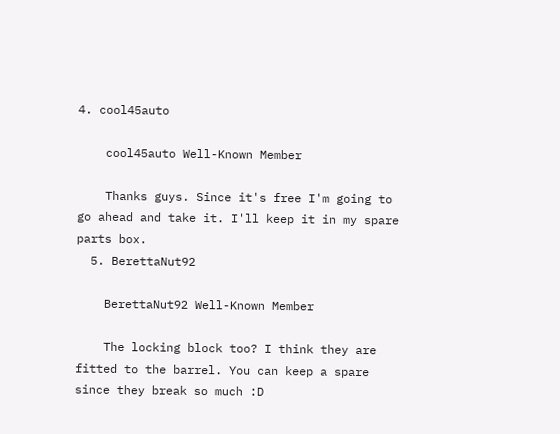4. cool45auto

    cool45auto Well-Known Member

    Thanks guys. Since it's free I'm going to go ahead and take it. I'll keep it in my spare parts box.
  5. BerettaNut92

    BerettaNut92 Well-Known Member

    The locking block too? I think they are fitted to the barrel. You can keep a spare since they break so much :D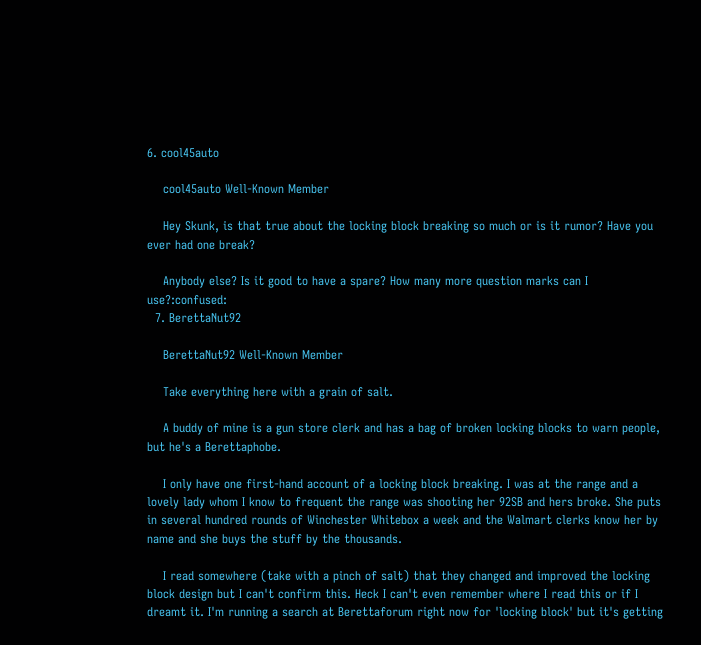6. cool45auto

    cool45auto Well-Known Member

    Hey Skunk, is that true about the locking block breaking so much or is it rumor? Have you ever had one break?

    Anybody else? Is it good to have a spare? How many more question marks can I use?:confused:
  7. BerettaNut92

    BerettaNut92 Well-Known Member

    Take everything here with a grain of salt.

    A buddy of mine is a gun store clerk and has a bag of broken locking blocks to warn people, but he's a Berettaphobe.

    I only have one first-hand account of a locking block breaking. I was at the range and a lovely lady whom I know to frequent the range was shooting her 92SB and hers broke. She puts in several hundred rounds of Winchester Whitebox a week and the Walmart clerks know her by name and she buys the stuff by the thousands.

    I read somewhere (take with a pinch of salt) that they changed and improved the locking block design but I can't confirm this. Heck I can't even remember where I read this or if I dreamt it. I'm running a search at Berettaforum right now for 'locking block' but it's getting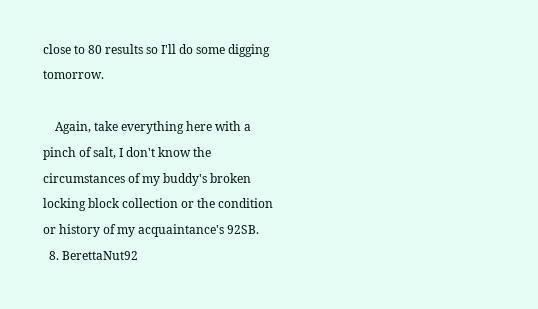close to 80 results so I'll do some digging tomorrow.

    Again, take everything here with a pinch of salt, I don't know the circumstances of my buddy's broken locking block collection or the condition or history of my acquaintance's 92SB.
  8. BerettaNut92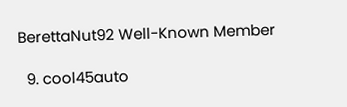BerettaNut92 Well-Known Member

  9. cool45auto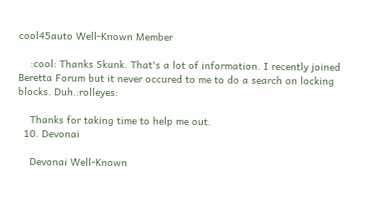cool45auto Well-Known Member

    :cool: Thanks Skunk. That's a lot of information. I recently joined Beretta Forum but it never occured to me to do a search on locking blocks. Duh.:rolleyes:

    Thanks for taking time to help me out.
  10. Devonai

    Devonai Well-Known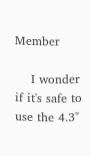Member

    I wonder if it's safe to use the 4.3"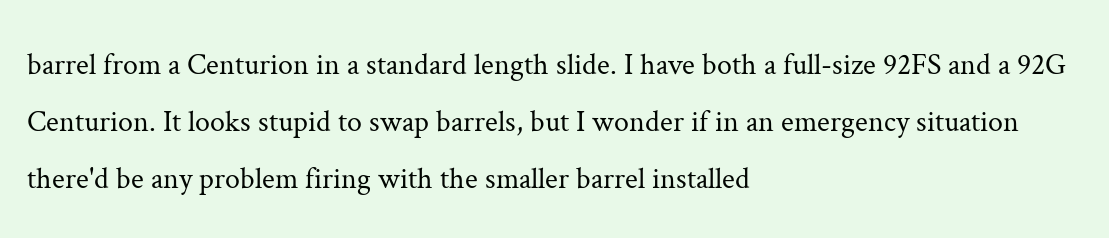barrel from a Centurion in a standard length slide. I have both a full-size 92FS and a 92G Centurion. It looks stupid to swap barrels, but I wonder if in an emergency situation there'd be any problem firing with the smaller barrel installed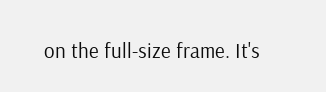on the full-size frame. It's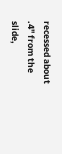recessed about .4" from the slide,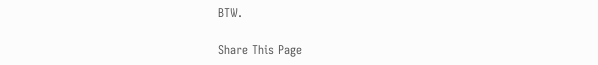BTW.

Share This Page